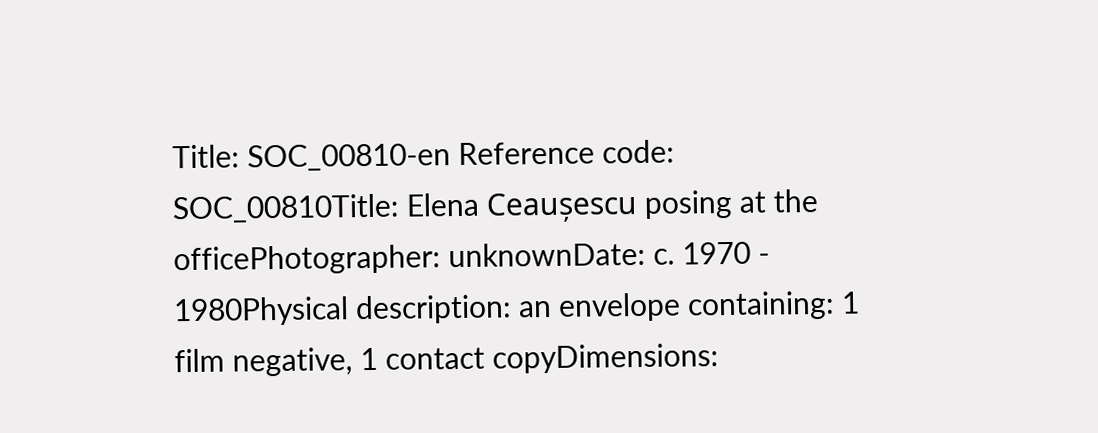Title: SOC_00810-en Reference code: SOC_00810Title: Elena Ceaușescu posing at the officePhotographer: unknownDate: c. 1970 - 1980Physical description: an envelope containing: 1 film negative, 1 contact copyDimensions: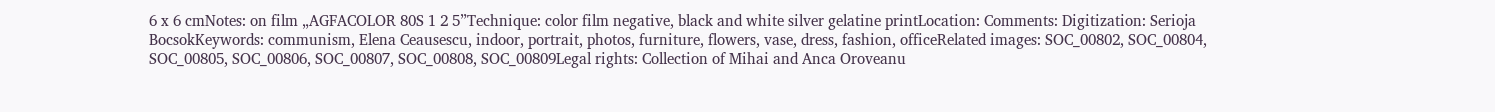6 x 6 cmNotes: on film „AGFACOLOR 80S 1 2 5”Technique: color film negative, black and white silver gelatine printLocation: Comments: Digitization: Serioja BocsokKeywords: communism, Elena Ceausescu, indoor, portrait, photos, furniture, flowers, vase, dress, fashion, officeRelated images: SOC_00802, SOC_00804, SOC_00805, SOC_00806, SOC_00807, SOC_00808, SOC_00809Legal rights: Collection of Mihai and Anca Oroveanu